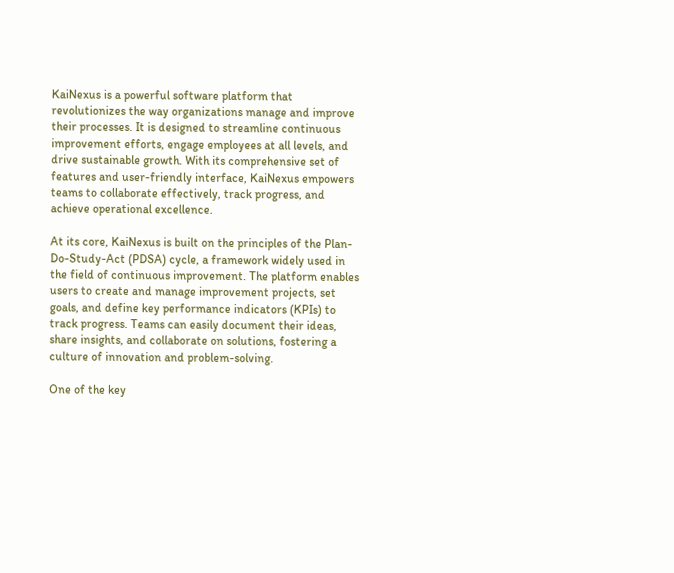KaiNexus is a powerful software platform that revolutionizes the way organizations manage and improve their processes. It is designed to streamline continuous improvement efforts, engage employees at all levels, and drive sustainable growth. With its comprehensive set of features and user-friendly interface, KaiNexus empowers teams to collaborate effectively, track progress, and achieve operational excellence.

At its core, KaiNexus is built on the principles of the Plan-Do-Study-Act (PDSA) cycle, a framework widely used in the field of continuous improvement. The platform enables users to create and manage improvement projects, set goals, and define key performance indicators (KPIs) to track progress. Teams can easily document their ideas, share insights, and collaborate on solutions, fostering a culture of innovation and problem-solving.

One of the key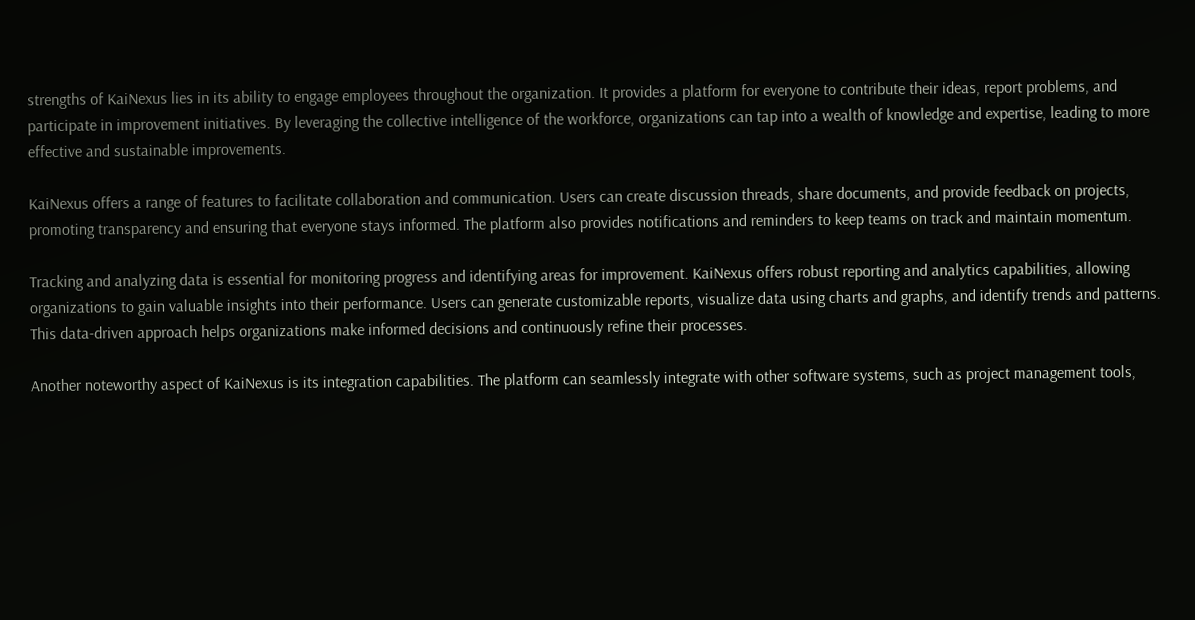strengths of KaiNexus lies in its ability to engage employees throughout the organization. It provides a platform for everyone to contribute their ideas, report problems, and participate in improvement initiatives. By leveraging the collective intelligence of the workforce, organizations can tap into a wealth of knowledge and expertise, leading to more effective and sustainable improvements.

KaiNexus offers a range of features to facilitate collaboration and communication. Users can create discussion threads, share documents, and provide feedback on projects, promoting transparency and ensuring that everyone stays informed. The platform also provides notifications and reminders to keep teams on track and maintain momentum.

Tracking and analyzing data is essential for monitoring progress and identifying areas for improvement. KaiNexus offers robust reporting and analytics capabilities, allowing organizations to gain valuable insights into their performance. Users can generate customizable reports, visualize data using charts and graphs, and identify trends and patterns. This data-driven approach helps organizations make informed decisions and continuously refine their processes.

Another noteworthy aspect of KaiNexus is its integration capabilities. The platform can seamlessly integrate with other software systems, such as project management tools,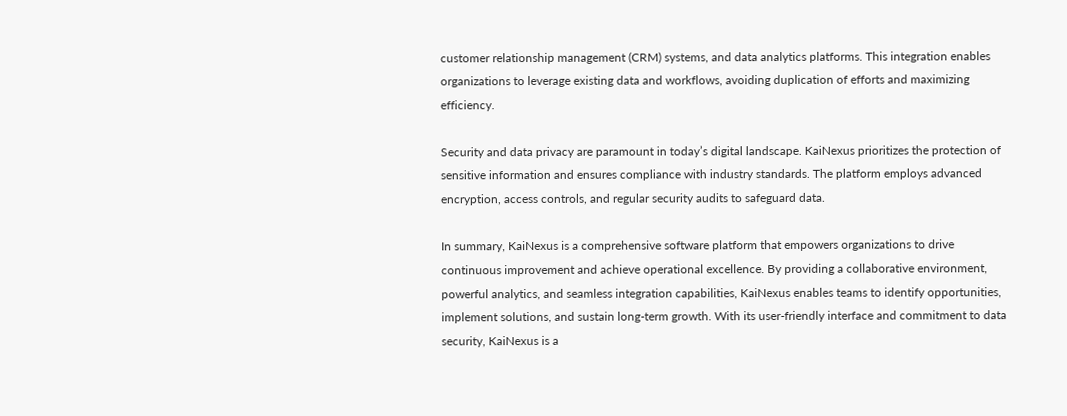customer relationship management (CRM) systems, and data analytics platforms. This integration enables organizations to leverage existing data and workflows, avoiding duplication of efforts and maximizing efficiency.

Security and data privacy are paramount in today’s digital landscape. KaiNexus prioritizes the protection of sensitive information and ensures compliance with industry standards. The platform employs advanced encryption, access controls, and regular security audits to safeguard data.

In summary, KaiNexus is a comprehensive software platform that empowers organizations to drive continuous improvement and achieve operational excellence. By providing a collaborative environment, powerful analytics, and seamless integration capabilities, KaiNexus enables teams to identify opportunities, implement solutions, and sustain long-term growth. With its user-friendly interface and commitment to data security, KaiNexus is a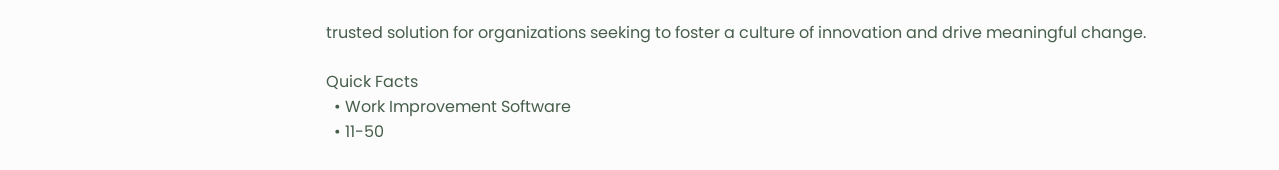trusted solution for organizations seeking to foster a culture of innovation and drive meaningful change.

Quick Facts
  • Work Improvement Software
  • 11-50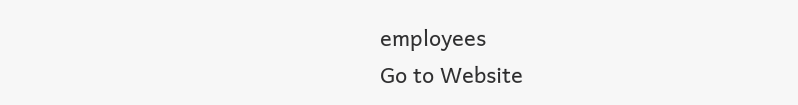employees
Go to Website